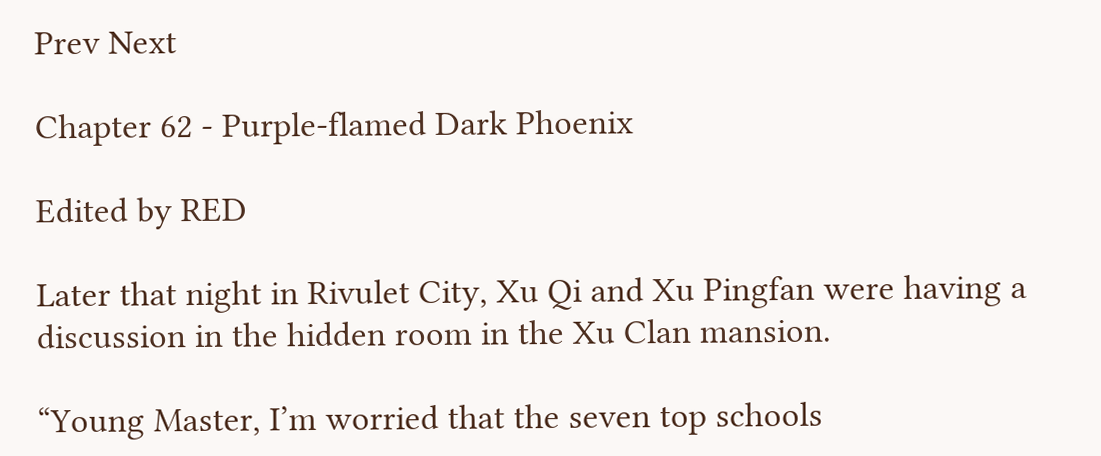Prev Next

Chapter 62 - Purple-flamed Dark Phoenix

Edited by RED

Later that night in Rivulet City, Xu Qi and Xu Pingfan were having a discussion in the hidden room in the Xu Clan mansion.

“Young Master, I’m worried that the seven top schools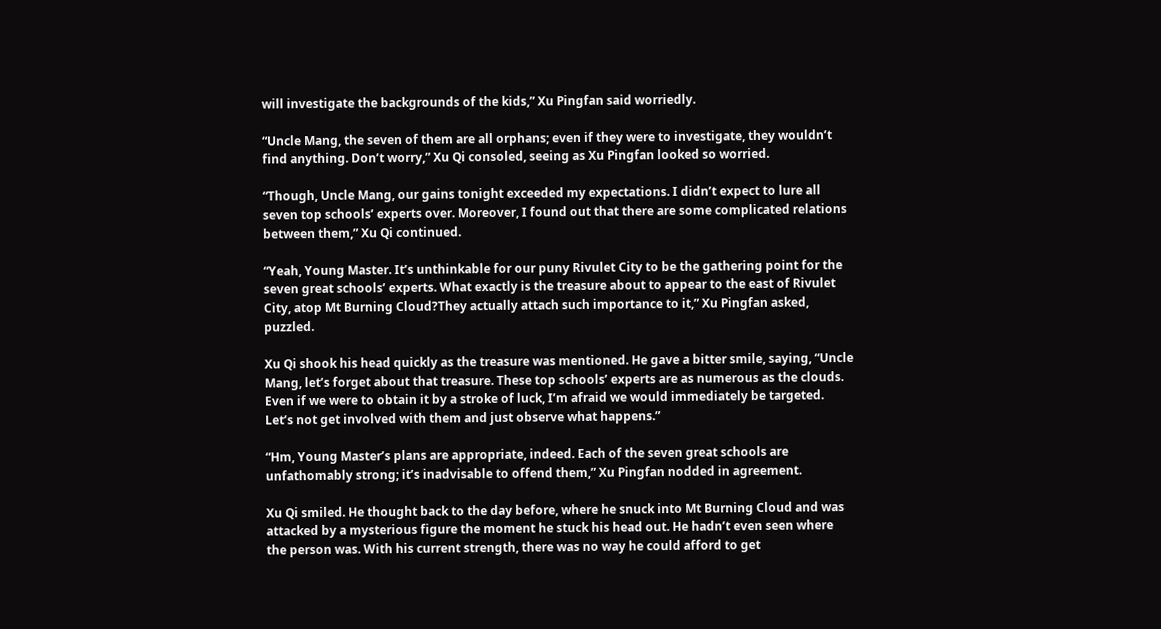will investigate the backgrounds of the kids,” Xu Pingfan said worriedly.

“Uncle Mang, the seven of them are all orphans; even if they were to investigate, they wouldn’t find anything. Don’t worry,” Xu Qi consoled, seeing as Xu Pingfan looked so worried.

“Though, Uncle Mang, our gains tonight exceeded my expectations. I didn’t expect to lure all seven top schools’ experts over. Moreover, I found out that there are some complicated relations between them,” Xu Qi continued.

“Yeah, Young Master. It’s unthinkable for our puny Rivulet City to be the gathering point for the seven great schools’ experts. What exactly is the treasure about to appear to the east of Rivulet City, atop Mt Burning Cloud?They actually attach such importance to it,” Xu Pingfan asked, puzzled.

Xu Qi shook his head quickly as the treasure was mentioned. He gave a bitter smile, saying, “Uncle Mang, let’s forget about that treasure. These top schools’ experts are as numerous as the clouds. Even if we were to obtain it by a stroke of luck, I’m afraid we would immediately be targeted. Let’s not get involved with them and just observe what happens.”

“Hm, Young Master’s plans are appropriate, indeed. Each of the seven great schools are unfathomably strong; it’s inadvisable to offend them,” Xu Pingfan nodded in agreement.

Xu Qi smiled. He thought back to the day before, where he snuck into Mt Burning Cloud and was attacked by a mysterious figure the moment he stuck his head out. He hadn’t even seen where the person was. With his current strength, there was no way he could afford to get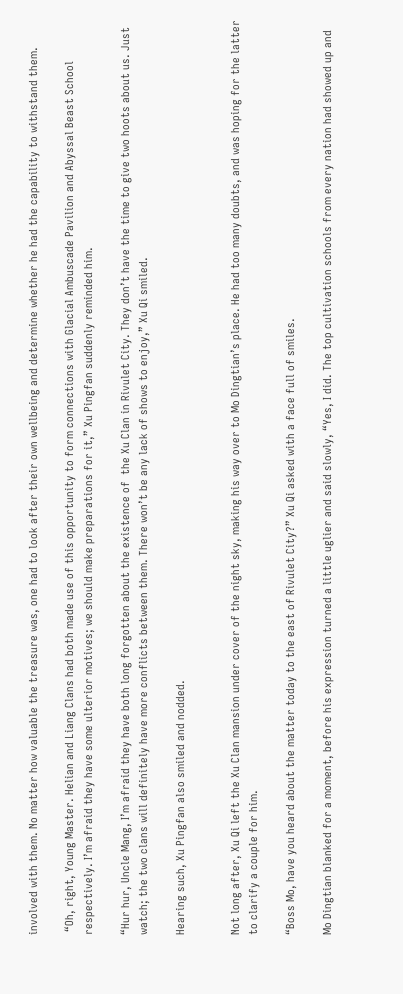involved with them. No matter how valuable the treasure was, one had to look after their own wellbeing and determine whether he had the capability to withstand them.

 “Oh, right, Young Master. Helian and Liang Clans had both made use of this opportunity to form connections with Glacial Ambuscade Pavilion and Abyssal Beast School respectively. I’m afraid they have some ulterior motives; we should make preparations for it,” Xu Pingfan suddenly reminded him.

“Hur hur, Uncle Mang, I’m afraid they have both long forgotten about the existence of  the Xu Clan in Rivulet City. They don’t have the time to give two hoots about us. Just watch; the two clans will definitely have more conflicts between them. There won’t be any lack of shows to enjoy,” Xu Qi smiled.

Hearing such, Xu Pingfan also smiled and nodded.


Not long after, Xu Qi left the Xu Clan mansion under cover of the night sky, making his way over to Mo Dingtian’s place. He had too many doubts, and was hoping for the latter to clarify a couple for him.

“Boss Mo, have you heard about the matter today to the east of Rivulet City?” Xu Qi asked with a face full of smiles.

Mo Dingtian blanked for a moment, before his expression turned a little uglier and said slowly, “Yes, I did. The top cultivation schools from every nation had showed up and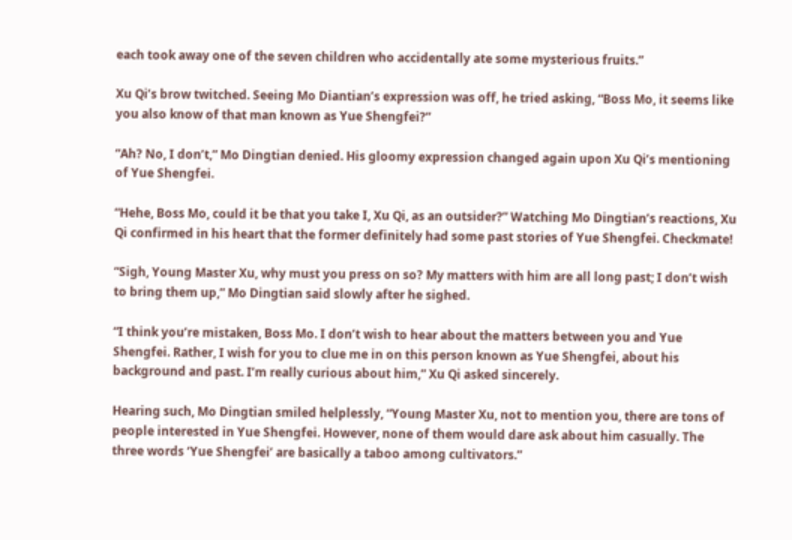each took away one of the seven children who accidentally ate some mysterious fruits.”

Xu Qi’s brow twitched. Seeing Mo Diantian’s expression was off, he tried asking, “Boss Mo, it seems like you also know of that man known as Yue Shengfei?”

“Ah? No, I don’t,” Mo Dingtian denied. His gloomy expression changed again upon Xu Qi’s mentioning of Yue Shengfei.

“Hehe, Boss Mo, could it be that you take I, Xu Qi, as an outsider?” Watching Mo Dingtian’s reactions, Xu Qi confirmed in his heart that the former definitely had some past stories of Yue Shengfei. Checkmate!

“Sigh, Young Master Xu, why must you press on so? My matters with him are all long past; I don’t wish to bring them up,” Mo Dingtian said slowly after he sighed.

“I think you’re mistaken, Boss Mo. I don’t wish to hear about the matters between you and Yue Shengfei. Rather, I wish for you to clue me in on this person known as Yue Shengfei, about his background and past. I’m really curious about him,” Xu Qi asked sincerely.

Hearing such, Mo Dingtian smiled helplessly, “Young Master Xu, not to mention you, there are tons of people interested in Yue Shengfei. However, none of them would dare ask about him casually. The three words ‘Yue Shengfei’ are basically a taboo among cultivators.”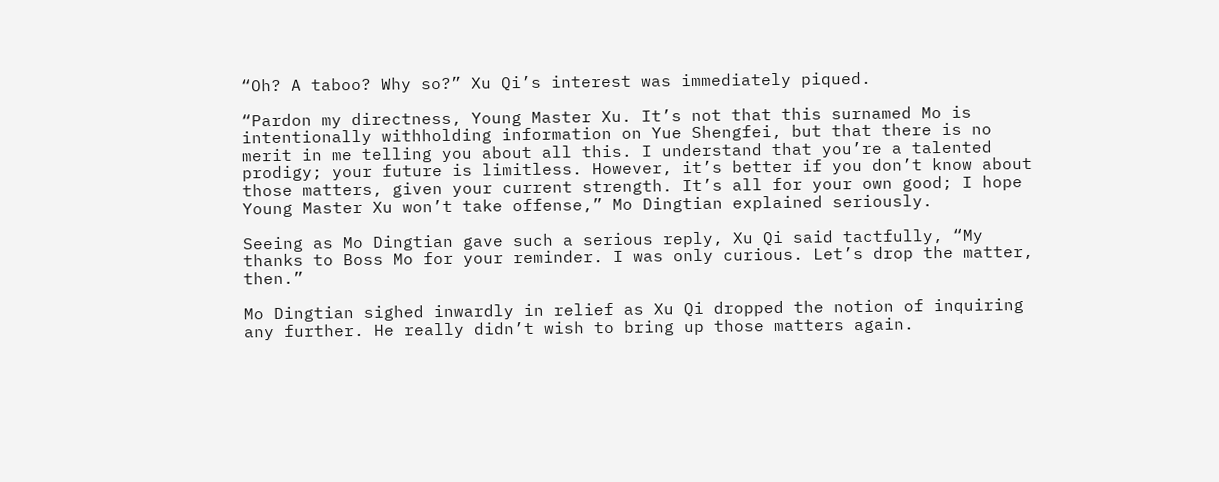“Oh? A taboo? Why so?” Xu Qi’s interest was immediately piqued.

“Pardon my directness, Young Master Xu. It’s not that this surnamed Mo is intentionally withholding information on Yue Shengfei, but that there is no merit in me telling you about all this. I understand that you’re a talented prodigy; your future is limitless. However, it’s better if you don’t know about those matters, given your current strength. It’s all for your own good; I hope Young Master Xu won’t take offense,” Mo Dingtian explained seriously.

Seeing as Mo Dingtian gave such a serious reply, Xu Qi said tactfully, “My thanks to Boss Mo for your reminder. I was only curious. Let’s drop the matter, then.”

Mo Dingtian sighed inwardly in relief as Xu Qi dropped the notion of inquiring any further. He really didn’t wish to bring up those matters again.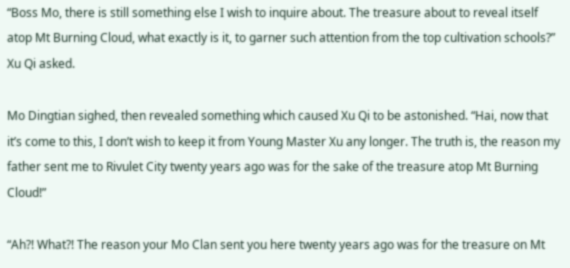“Boss Mo, there is still something else I wish to inquire about. The treasure about to reveal itself atop Mt Burning Cloud, what exactly is it, to garner such attention from the top cultivation schools?” Xu Qi asked.

Mo Dingtian sighed, then revealed something which caused Xu Qi to be astonished. “Hai, now that it’s come to this, I don’t wish to keep it from Young Master Xu any longer. The truth is, the reason my father sent me to Rivulet City twenty years ago was for the sake of the treasure atop Mt Burning Cloud!”

“Ah?! What?! The reason your Mo Clan sent you here twenty years ago was for the treasure on Mt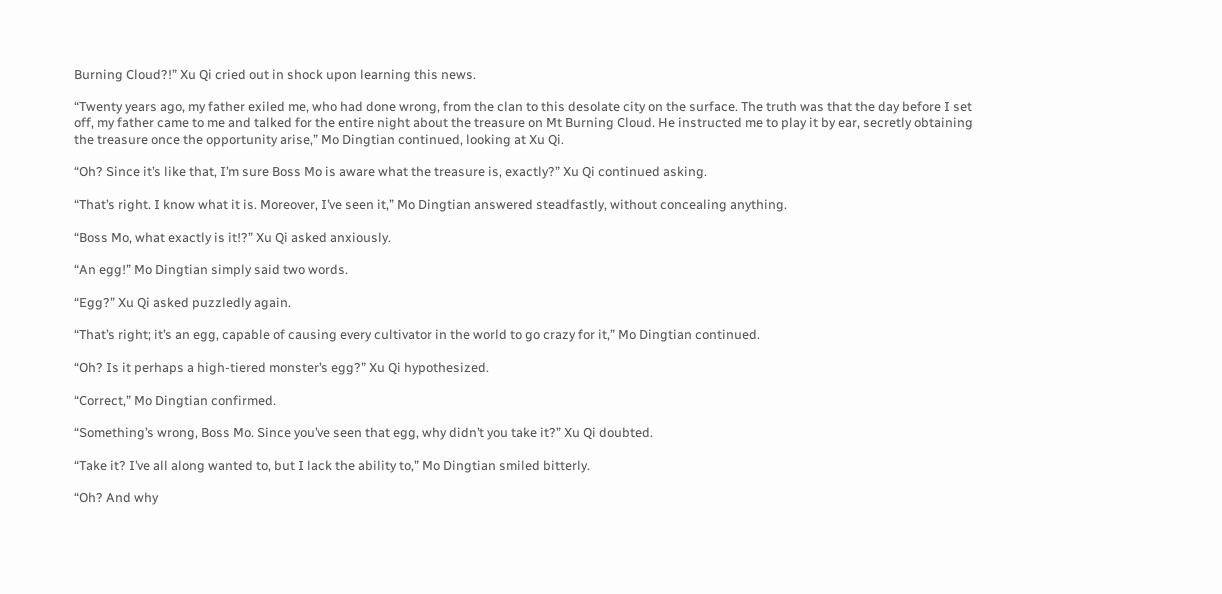Burning Cloud?!” Xu Qi cried out in shock upon learning this news.

“Twenty years ago, my father exiled me, who had done wrong, from the clan to this desolate city on the surface. The truth was that the day before I set off, my father came to me and talked for the entire night about the treasure on Mt Burning Cloud. He instructed me to play it by ear, secretly obtaining the treasure once the opportunity arise,” Mo Dingtian continued, looking at Xu Qi.

“Oh? Since it’s like that, I’m sure Boss Mo is aware what the treasure is, exactly?” Xu Qi continued asking.

“That’s right. I know what it is. Moreover, I’ve seen it,” Mo Dingtian answered steadfastly, without concealing anything.

“Boss Mo, what exactly is it!?” Xu Qi asked anxiously.

“An egg!” Mo Dingtian simply said two words.

“Egg?” Xu Qi asked puzzledly again.

“That’s right; it’s an egg, capable of causing every cultivator in the world to go crazy for it,” Mo Dingtian continued.

“Oh? Is it perhaps a high-tiered monster’s egg?” Xu Qi hypothesized.

“Correct,” Mo Dingtian confirmed.

“Something’s wrong, Boss Mo. Since you’ve seen that egg, why didn’t you take it?” Xu Qi doubted.

“Take it? I’ve all along wanted to, but I lack the ability to,” Mo Dingtian smiled bitterly.

“Oh? And why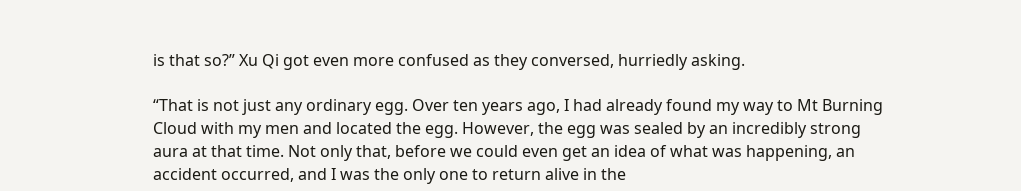is that so?” Xu Qi got even more confused as they conversed, hurriedly asking.

“That is not just any ordinary egg. Over ten years ago, I had already found my way to Mt Burning Cloud with my men and located the egg. However, the egg was sealed by an incredibly strong aura at that time. Not only that, before we could even get an idea of what was happening, an accident occurred, and I was the only one to return alive in the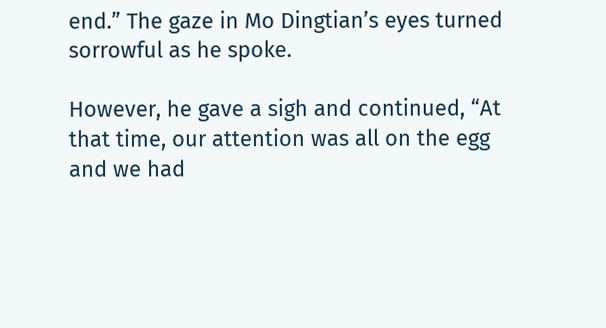end.” The gaze in Mo Dingtian’s eyes turned sorrowful as he spoke.

However, he gave a sigh and continued, “At that time, our attention was all on the egg and we had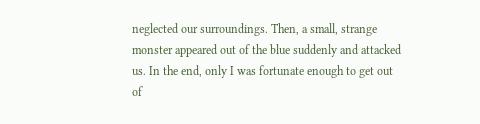neglected our surroundings. Then, a small, strange monster appeared out of the blue suddenly and attacked us. In the end, only I was fortunate enough to get out of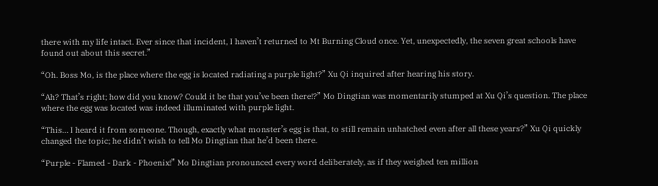there with my life intact. Ever since that incident, I haven’t returned to Mt Burning Cloud once. Yet, unexpectedly, the seven great schools have found out about this secret.”

“Oh. Boss Mo, is the place where the egg is located radiating a purple light?” Xu Qi inquired after hearing his story.

“Ah? That’s right; how did you know? Could it be that you’ve been there!?” Mo Dingtian was momentarily stumped at Xu Qi’s question. The place where the egg was located was indeed illuminated with purple light.

“This… I heard it from someone. Though, exactly what monster’s egg is that, to still remain unhatched even after all these years?” Xu Qi quickly changed the topic; he didn’t wish to tell Mo Dingtian that he’d been there.

“Purple - Flamed - Dark - Phoenix!” Mo Dingtian pronounced every word deliberately, as if they weighed ten million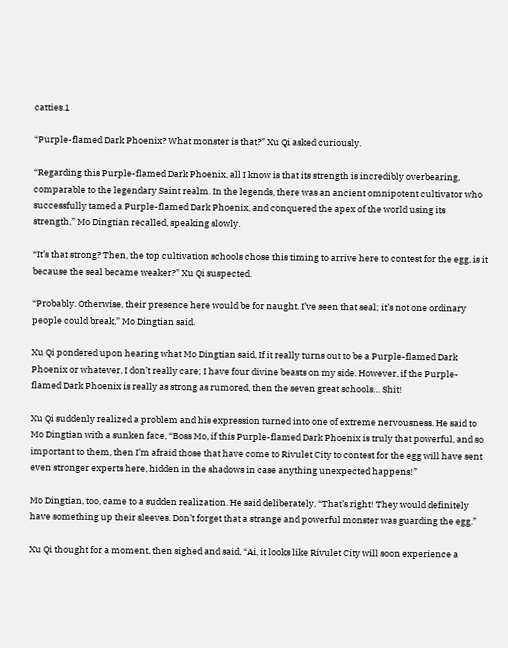catties.1

“Purple-flamed Dark Phoenix? What monster is that?” Xu Qi asked curiously.

“Regarding this Purple-flamed Dark Phoenix, all I know is that its strength is incredibly overbearing, comparable to the legendary Saint realm. In the legends, there was an ancient omnipotent cultivator who successfully tamed a Purple-flamed Dark Phoenix, and conquered the apex of the world using its strength,” Mo Dingtian recalled, speaking slowly.

“It’s that strong? Then, the top cultivation schools chose this timing to arrive here to contest for the egg, is it because the seal became weaker?” Xu Qi suspected.

“Probably. Otherwise, their presence here would be for naught. I’ve seen that seal; it’s not one ordinary people could break,” Mo Dingtian said.

Xu Qi pondered upon hearing what Mo Dingtian said, If it really turns out to be a Purple-flamed Dark Phoenix or whatever, I don’t really care; I have four divine beasts on my side. However, if the Purple-flamed Dark Phoenix is really as strong as rumored, then the seven great schools… Shit!

Xu Qi suddenly realized a problem and his expression turned into one of extreme nervousness. He said to Mo Dingtian with a sunken face, “Boss Mo, if this Purple-flamed Dark Phoenix is truly that powerful, and so important to them, then I’m afraid those that have come to Rivulet City to contest for the egg will have sent even stronger experts here, hidden in the shadows in case anything unexpected happens!”

Mo Dingtian, too, came to a sudden realization. He said deliberately, “That’s right! They would definitely have something up their sleeves. Don’t forget that a strange and powerful monster was guarding the egg.”

Xu Qi thought for a moment, then sighed and said, “Ai, it looks like Rivulet City will soon experience a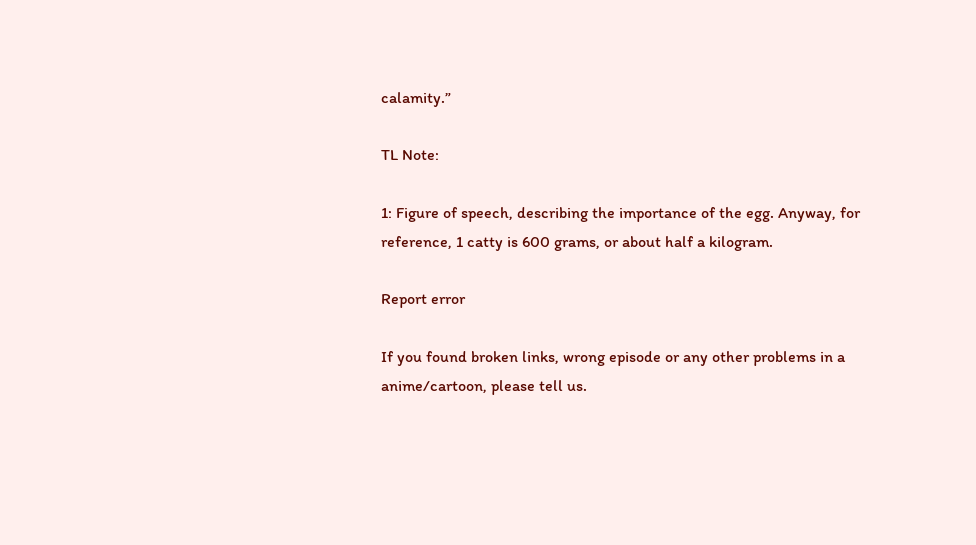calamity.”

TL Note:

1: Figure of speech, describing the importance of the egg. Anyway, for reference, 1 catty is 600 grams, or about half a kilogram.

Report error

If you found broken links, wrong episode or any other problems in a anime/cartoon, please tell us.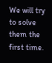We will try to solve them the first time.